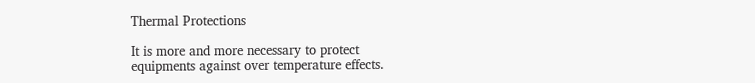Thermal Protections

It is more and more necessary to protect
equipments against over temperature effects.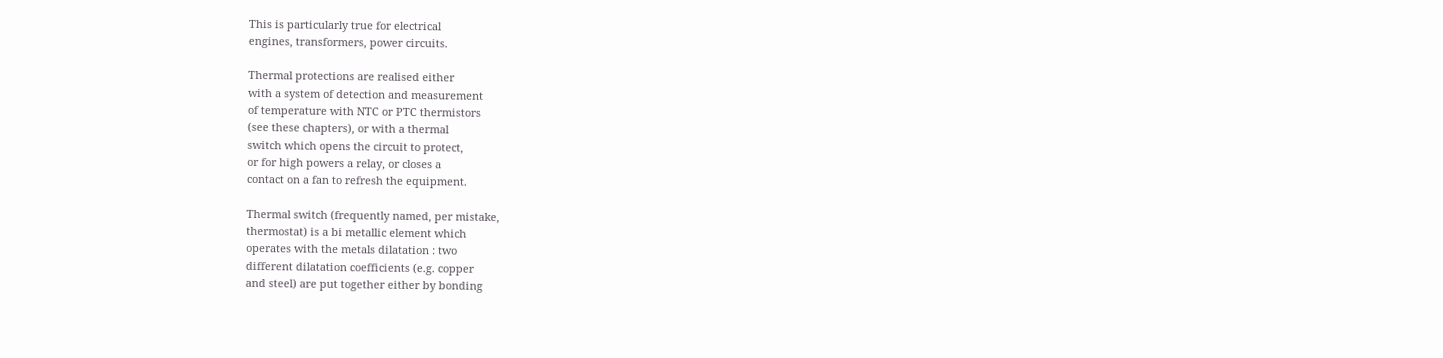This is particularly true for electrical
engines, transformers, power circuits.

Thermal protections are realised either
with a system of detection and measurement
of temperature with NTC or PTC thermistors
(see these chapters), or with a thermal
switch which opens the circuit to protect,
or for high powers a relay, or closes a
contact on a fan to refresh the equipment.

Thermal switch (frequently named, per mistake,
thermostat) is a bi metallic element which
operates with the metals dilatation : two
different dilatation coefficients (e.g. copper
and steel) are put together either by bonding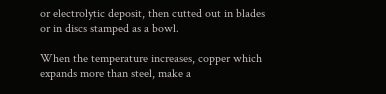or electrolytic deposit, then cutted out in blades
or in discs stamped as a bowl.

When the temperature increases, copper which
expands more than steel, make a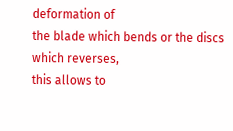deformation of
the blade which bends or the discs which reverses,
this allows to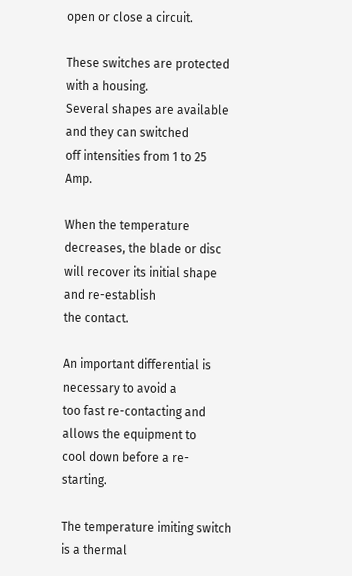open or close a circuit.

These switches are protected with a housing.
Several shapes are available and they can switched
off intensities from 1 to 25 Amp.

When the temperature decreases, the blade or disc
will recover its initial shape and re-establish
the contact.

An important differential is necessary to avoid a
too fast re-contacting and allows the equipment to
cool down before a re-starting.

The temperature imiting switch is a thermal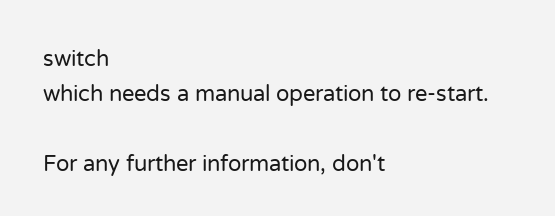switch
which needs a manual operation to re-start.

For any further information, don't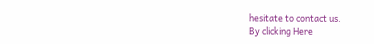hesitate to contact us.
By clicking Here